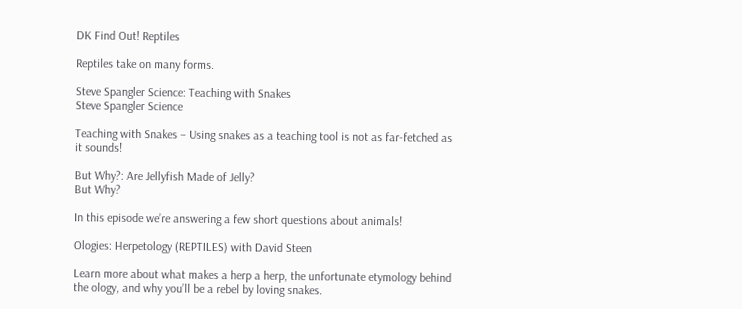DK Find Out! Reptiles

Reptiles take on many forms.

Steve Spangler Science: Teaching with Snakes
Steve Spangler Science

Teaching with Snakes – Using snakes as a teaching tool is not as far-fetched as it sounds!

But Why?: Are Jellyfish Made of Jelly?
But Why?

In this episode we’re answering a few short questions about animals!

Ologies: Herpetology (REPTILES) with David Steen

Learn more about what makes a herp a herp, the unfortunate etymology behind the ology, and why you’ll be a rebel by loving snakes.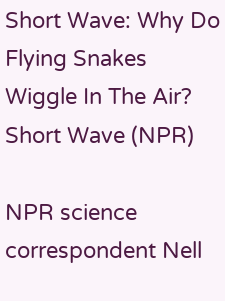Short Wave: Why Do Flying Snakes Wiggle In The Air?
Short Wave (NPR)

NPR science correspondent Nell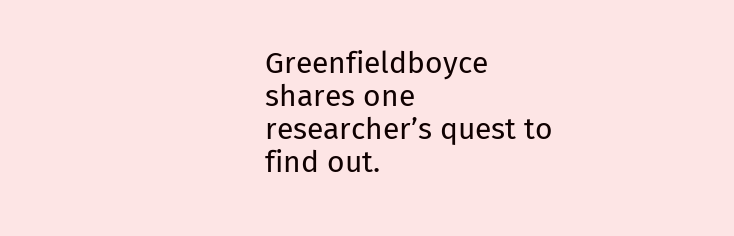Greenfieldboyce shares one researcher’s quest to find out.